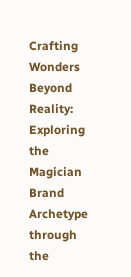Crafting Wonders Beyond Reality: Exploring the Magician Brand Archetype through the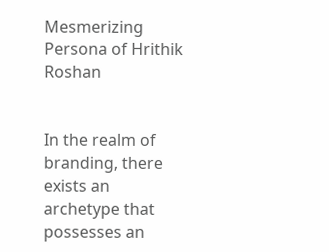Mesmerizing Persona of Hrithik Roshan


In the realm of branding, there exists an archetype that possesses an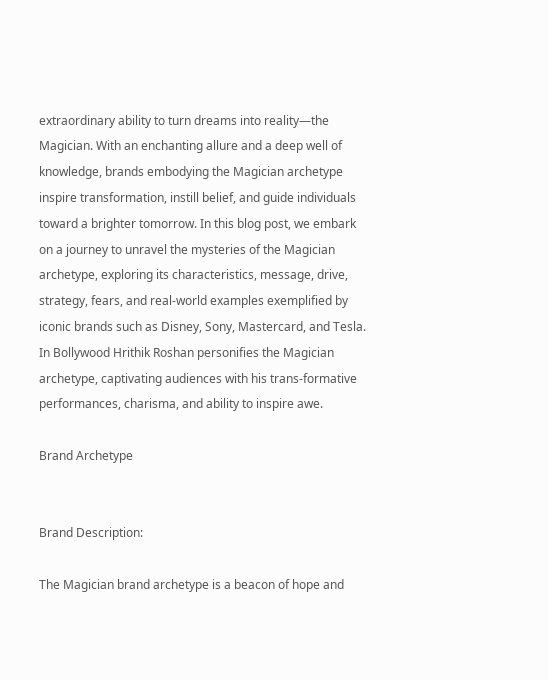extraordinary ability to turn dreams into reality—the Magician. With an enchanting allure and a deep well of knowledge, brands embodying the Magician archetype inspire transformation, instill belief, and guide individuals toward a brighter tomorrow. In this blog post, we embark on a journey to unravel the mysteries of the Magician archetype, exploring its characteristics, message, drive, strategy, fears, and real-world examples exemplified by iconic brands such as Disney, Sony, Mastercard, and Tesla. In Bollywood Hrithik Roshan personifies the Magician archetype, captivating audiences with his trans-formative performances, charisma, and ability to inspire awe.

Brand Archetype


Brand Description:

The Magician brand archetype is a beacon of hope and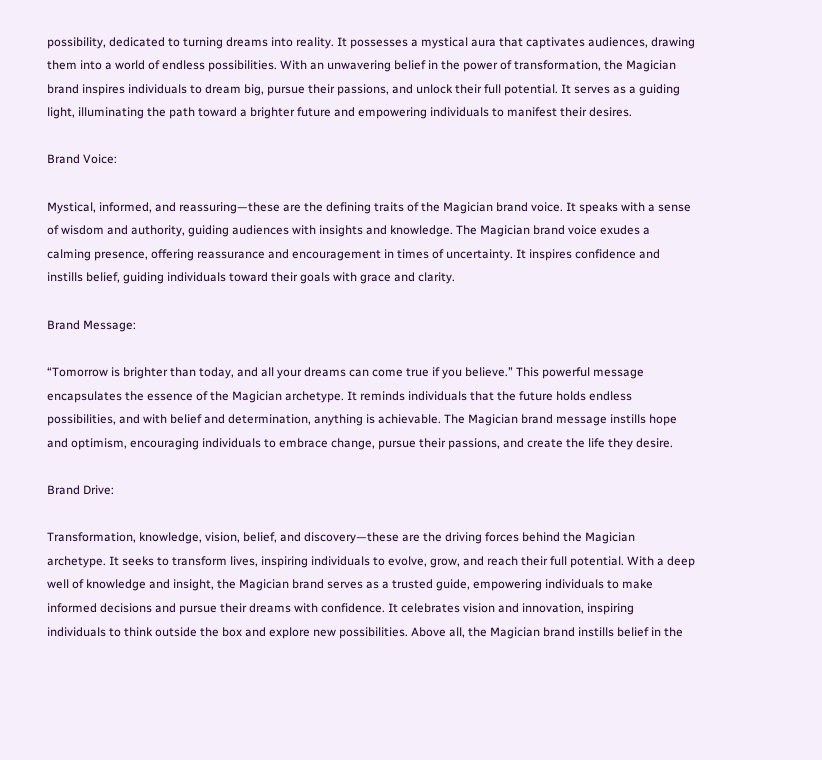possibility, dedicated to turning dreams into reality. It possesses a mystical aura that captivates audiences, drawing them into a world of endless possibilities. With an unwavering belief in the power of transformation, the Magician brand inspires individuals to dream big, pursue their passions, and unlock their full potential. It serves as a guiding light, illuminating the path toward a brighter future and empowering individuals to manifest their desires.

Brand Voice:

Mystical, informed, and reassuring—these are the defining traits of the Magician brand voice. It speaks with a sense of wisdom and authority, guiding audiences with insights and knowledge. The Magician brand voice exudes a calming presence, offering reassurance and encouragement in times of uncertainty. It inspires confidence and instills belief, guiding individuals toward their goals with grace and clarity.

Brand Message:

“Tomorrow is brighter than today, and all your dreams can come true if you believe.” This powerful message encapsulates the essence of the Magician archetype. It reminds individuals that the future holds endless possibilities, and with belief and determination, anything is achievable. The Magician brand message instills hope and optimism, encouraging individuals to embrace change, pursue their passions, and create the life they desire.

Brand Drive:

Transformation, knowledge, vision, belief, and discovery—these are the driving forces behind the Magician archetype. It seeks to transform lives, inspiring individuals to evolve, grow, and reach their full potential. With a deep well of knowledge and insight, the Magician brand serves as a trusted guide, empowering individuals to make informed decisions and pursue their dreams with confidence. It celebrates vision and innovation, inspiring individuals to think outside the box and explore new possibilities. Above all, the Magician brand instills belief in the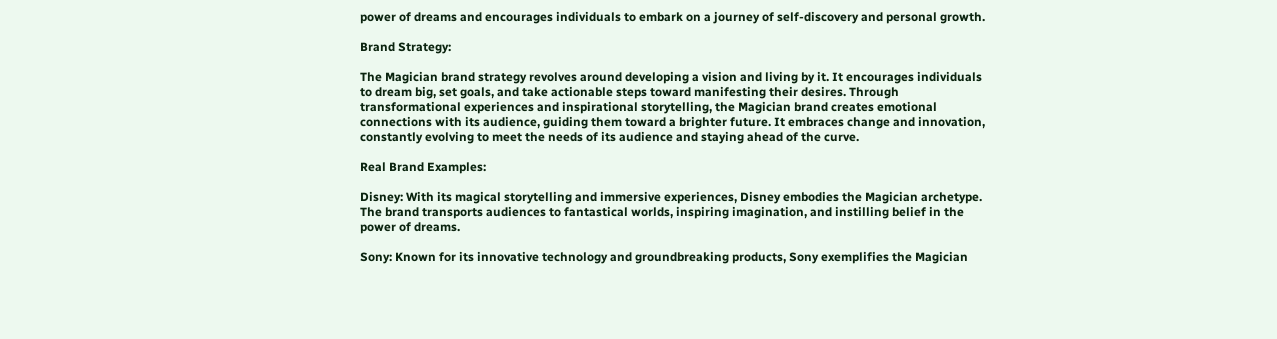power of dreams and encourages individuals to embark on a journey of self-discovery and personal growth.

Brand Strategy:

The Magician brand strategy revolves around developing a vision and living by it. It encourages individuals to dream big, set goals, and take actionable steps toward manifesting their desires. Through transformational experiences and inspirational storytelling, the Magician brand creates emotional connections with its audience, guiding them toward a brighter future. It embraces change and innovation, constantly evolving to meet the needs of its audience and staying ahead of the curve.

Real Brand Examples:

Disney: With its magical storytelling and immersive experiences, Disney embodies the Magician archetype. The brand transports audiences to fantastical worlds, inspiring imagination, and instilling belief in the power of dreams.

Sony: Known for its innovative technology and groundbreaking products, Sony exemplifies the Magician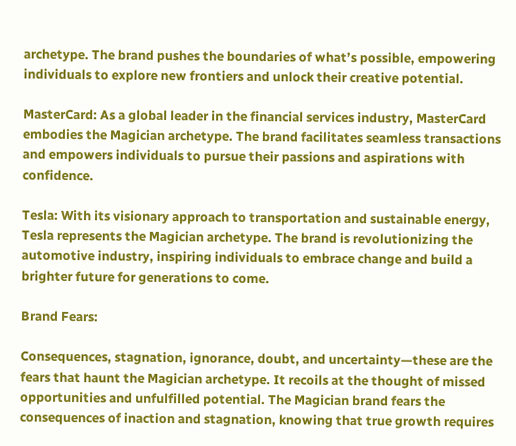archetype. The brand pushes the boundaries of what’s possible, empowering individuals to explore new frontiers and unlock their creative potential.

MasterCard: As a global leader in the financial services industry, MasterCard embodies the Magician archetype. The brand facilitates seamless transactions and empowers individuals to pursue their passions and aspirations with confidence.

Tesla: With its visionary approach to transportation and sustainable energy, Tesla represents the Magician archetype. The brand is revolutionizing the automotive industry, inspiring individuals to embrace change and build a brighter future for generations to come.

Brand Fears:

Consequences, stagnation, ignorance, doubt, and uncertainty—these are the fears that haunt the Magician archetype. It recoils at the thought of missed opportunities and unfulfilled potential. The Magician brand fears the consequences of inaction and stagnation, knowing that true growth requires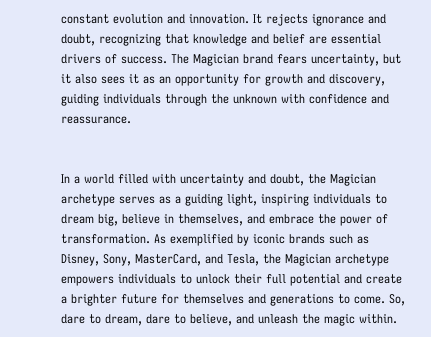constant evolution and innovation. It rejects ignorance and doubt, recognizing that knowledge and belief are essential drivers of success. The Magician brand fears uncertainty, but it also sees it as an opportunity for growth and discovery, guiding individuals through the unknown with confidence and reassurance.


In a world filled with uncertainty and doubt, the Magician archetype serves as a guiding light, inspiring individuals to dream big, believe in themselves, and embrace the power of transformation. As exemplified by iconic brands such as Disney, Sony, MasterCard, and Tesla, the Magician archetype empowers individuals to unlock their full potential and create a brighter future for themselves and generations to come. So, dare to dream, dare to believe, and unleash the magic within.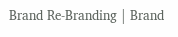Brand Re-Branding | Brand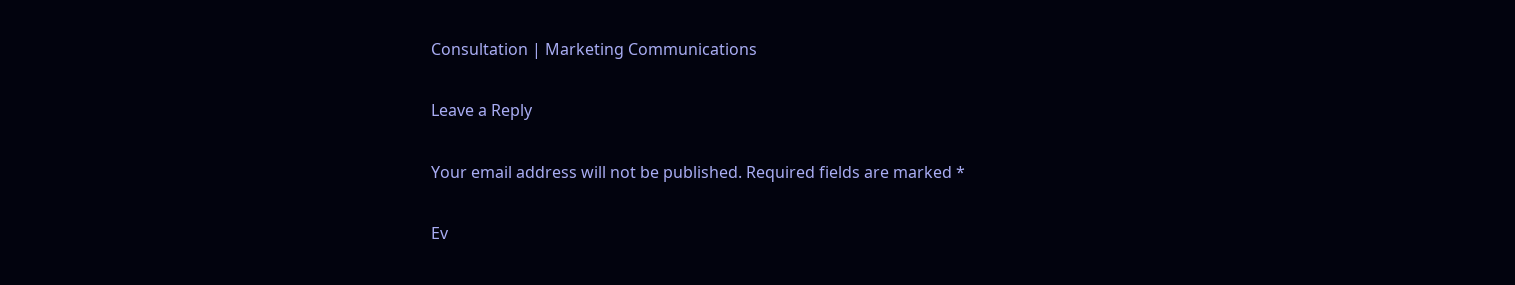Consultation | Marketing Communications

Leave a Reply

Your email address will not be published. Required fields are marked *

Ev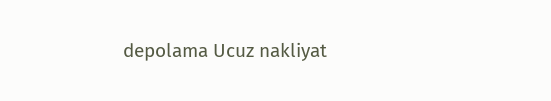depolama Ucuz nakliyat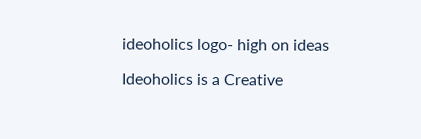ideoholics logo- high on ideas

Ideoholics is a Creative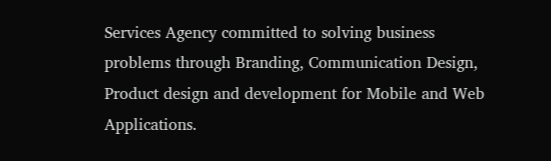Services Agency committed to solving business problems through Branding, Communication Design, Product design and development for Mobile and Web Applications.